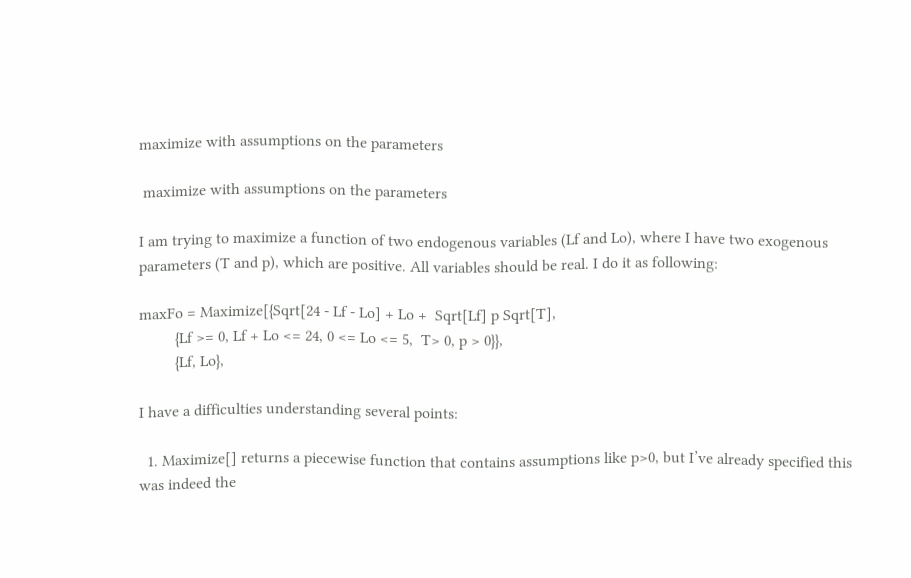maximize with assumptions on the parameters

 maximize with assumptions on the parameters

I am trying to maximize a function of two endogenous variables (Lf and Lo), where I have two exogenous parameters (T and p), which are positive. All variables should be real. I do it as following:

maxFo = Maximize[{Sqrt[24 - Lf - Lo] + Lo +  Sqrt[Lf] p Sqrt[T],
         {Lf >= 0, Lf + Lo <= 24, 0 <= Lo <= 5,  T> 0, p > 0}},
         {Lf, Lo},

I have a difficulties understanding several points:

  1. Maximize[] returns a piecewise function that contains assumptions like p>0, but I’ve already specified this was indeed the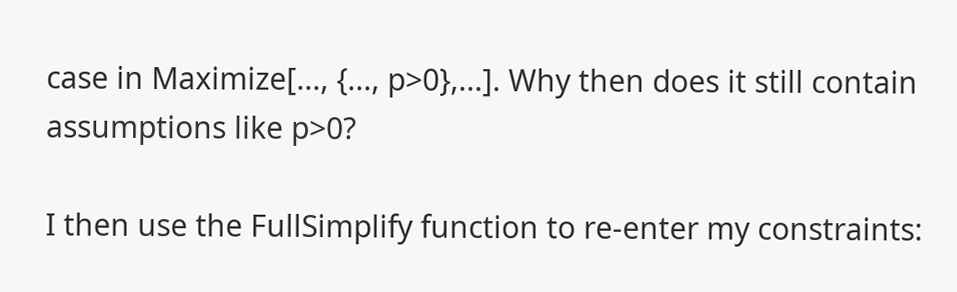case in Maximize[..., {..., p>0},...]. Why then does it still contain assumptions like p>0?

I then use the FullSimplify function to re-enter my constraints: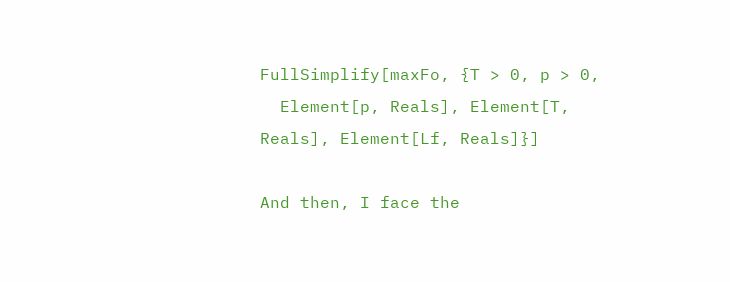FullSimplify[maxFo, {T > 0, p > 0,
  Element[p, Reals], Element[T, Reals], Element[Lf, Reals]}]

And then, I face the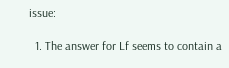issue:

  1. The answer for Lf seems to contain a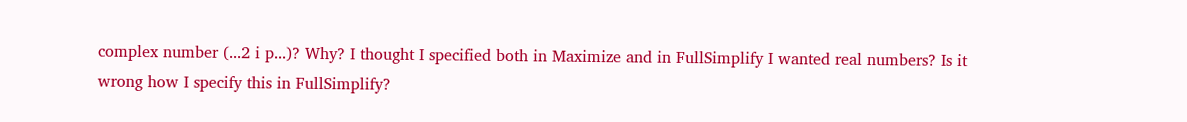complex number (...2 i p...)? Why? I thought I specified both in Maximize and in FullSimplify I wanted real numbers? Is it wrong how I specify this in FullSimplify?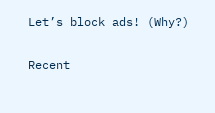Let’s block ads! (Why?)

Recent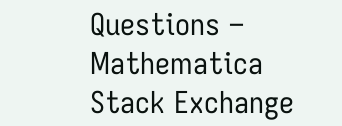Questions – Mathematica Stack Exchange